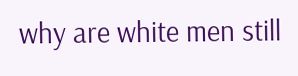why are white men still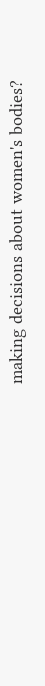making decisions about women's bodies?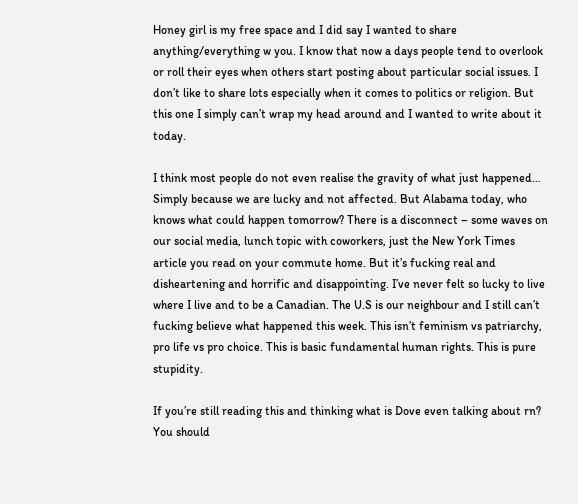Honey girl is my free space and I did say I wanted to share anything/everything w you. I know that now a days people tend to overlook or roll their eyes when others start posting about particular social issues. I don’t like to share lots especially when it comes to politics or religion. But this one I simply can’t wrap my head around and I wanted to write about it today.

I think most people do not even realise the gravity of what just happened… Simply because we are lucky and not affected. But Alabama today, who knows what could happen tomorrow? There is a disconnect – some waves on our social media, lunch topic with coworkers, just the New York Times article you read on your commute home. But it’s fucking real and disheartening and horrific and disappointing. I’ve never felt so lucky to live where I live and to be a Canadian. The U.S is our neighbour and I still can’t fucking believe what happened this week. This isn’t feminism vs patriarchy, pro life vs pro choice. This is basic fundamental human rights. This is pure stupidity.

If you’re still reading this and thinking what is Dove even talking about rn? You should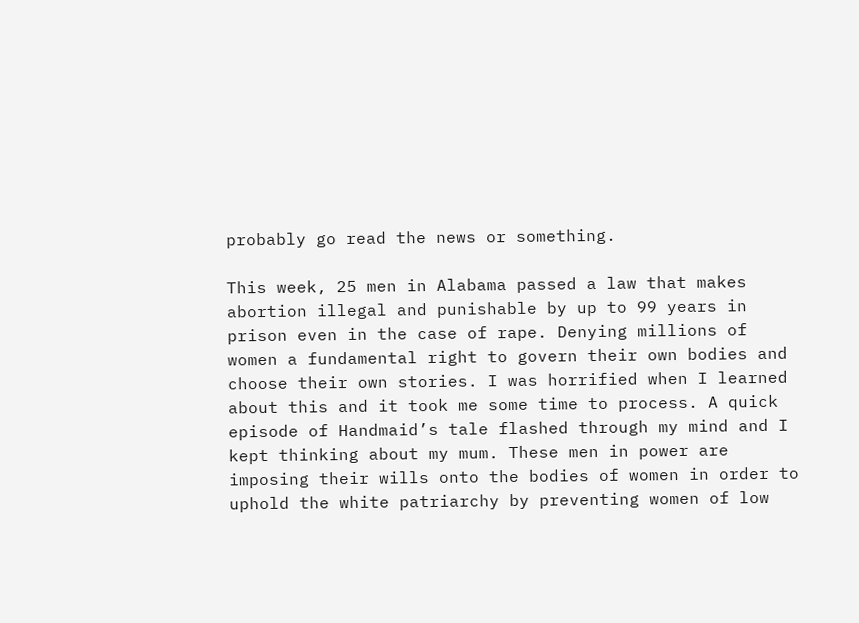probably go read the news or something.

This week, 25 men in Alabama passed a law that makes abortion illegal and punishable by up to 99 years in prison even in the case of rape. Denying millions of women a fundamental right to govern their own bodies and choose their own stories. I was horrified when I learned about this and it took me some time to process. A quick episode of Handmaid’s tale flashed through my mind and I kept thinking about my mum. These men in power are imposing their wills onto the bodies of women in order to uphold the white patriarchy by preventing women of low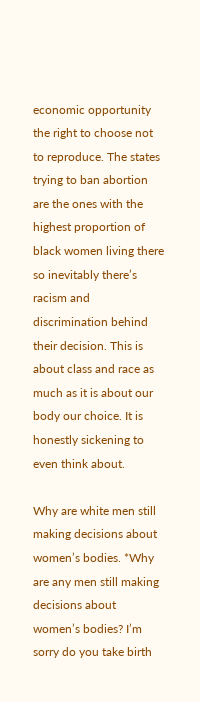economic opportunity the right to choose not to reproduce. The states trying to ban abortion are the ones with the highest proportion of black women living there so inevitably there’s racism and discrimination behind their decision. This is about class and race as much as it is about our body our choice. It is honestly sickening to even think about.

Why are white men still making decisions about women’s bodies. *Why are any men still making decisions about women’s bodies? I’m sorry do you take birth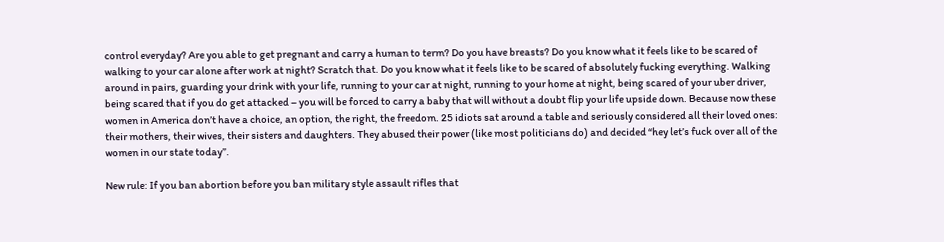control everyday? Are you able to get pregnant and carry a human to term? Do you have breasts? Do you know what it feels like to be scared of walking to your car alone after work at night? Scratch that. Do you know what it feels like to be scared of absolutely fucking everything. Walking around in pairs, guarding your drink with your life, running to your car at night, running to your home at night, being scared of your uber driver, being scared that if you do get attacked – you will be forced to carry a baby that will without a doubt flip your life upside down. Because now these women in America don’t have a choice, an option, the right, the freedom. 25 idiots sat around a table and seriously considered all their loved ones: their mothers, their wives, their sisters and daughters. They abused their power (like most politicians do) and decided “hey let’s fuck over all of the women in our state today”.

New rule: If you ban abortion before you ban military style assault rifles that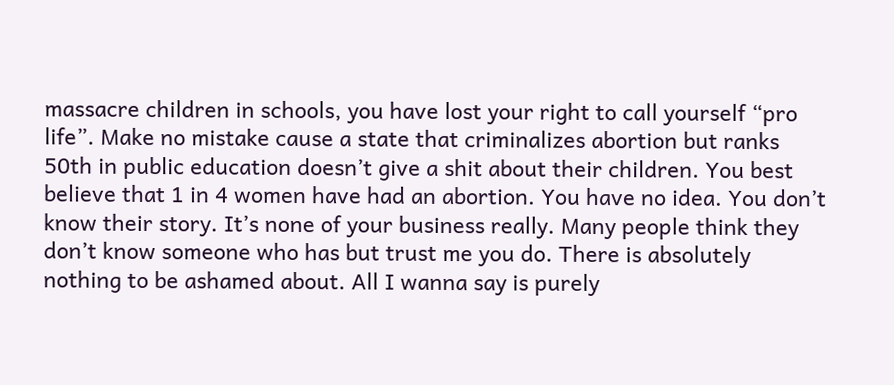massacre children in schools, you have lost your right to call yourself “pro life”. Make no mistake cause a state that criminalizes abortion but ranks 50th in public education doesn’t give a shit about their children. You best believe that 1 in 4 women have had an abortion. You have no idea. You don’t know their story. It’s none of your business really. Many people think they don’t know someone who has but trust me you do. There is absolutely nothing to be ashamed about. All I wanna say is purely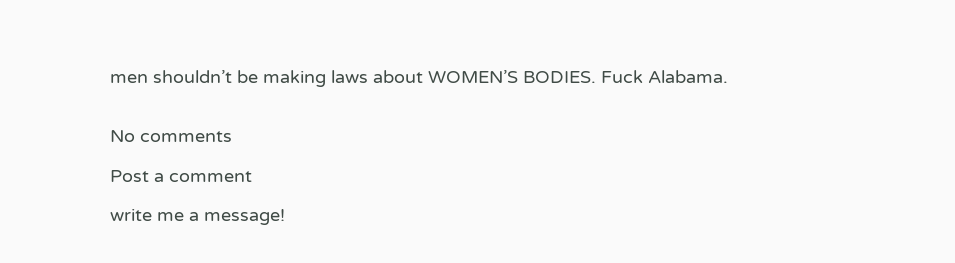men shouldn’t be making laws about WOMEN’S BODIES. Fuck Alabama.


No comments

Post a comment

write me a message!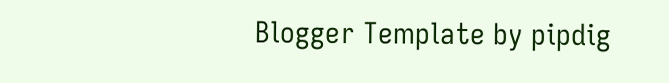Blogger Template by pipdig